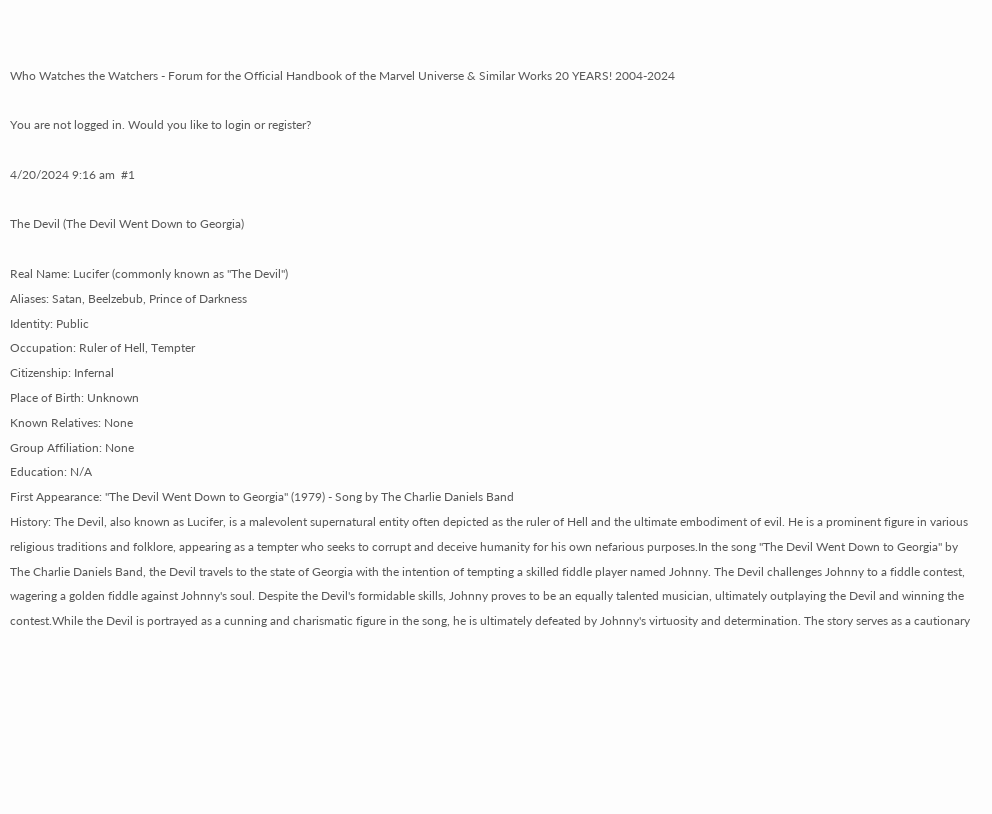Who Watches the Watchers - Forum for the Official Handbook of the Marvel Universe & Similar Works 20 YEARS! 2004-2024

You are not logged in. Would you like to login or register?

4/20/2024 9:16 am  #1

The Devil (The Devil Went Down to Georgia)

Real Name: Lucifer (commonly known as "The Devil")
Aliases: Satan, Beelzebub, Prince of Darkness
Identity: Public
Occupation: Ruler of Hell, Tempter
Citizenship: Infernal
Place of Birth: Unknown
Known Relatives: None
Group Affiliation: None
Education: N/A
First Appearance: "The Devil Went Down to Georgia" (1979) - Song by The Charlie Daniels Band
History: The Devil, also known as Lucifer, is a malevolent supernatural entity often depicted as the ruler of Hell and the ultimate embodiment of evil. He is a prominent figure in various religious traditions and folklore, appearing as a tempter who seeks to corrupt and deceive humanity for his own nefarious purposes.In the song "The Devil Went Down to Georgia" by The Charlie Daniels Band, the Devil travels to the state of Georgia with the intention of tempting a skilled fiddle player named Johnny. The Devil challenges Johnny to a fiddle contest, wagering a golden fiddle against Johnny's soul. Despite the Devil's formidable skills, Johnny proves to be an equally talented musician, ultimately outplaying the Devil and winning the contest.While the Devil is portrayed as a cunning and charismatic figure in the song, he is ultimately defeated by Johnny's virtuosity and determination. The story serves as a cautionary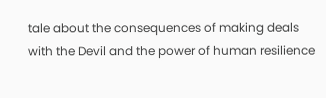tale about the consequences of making deals with the Devil and the power of human resilience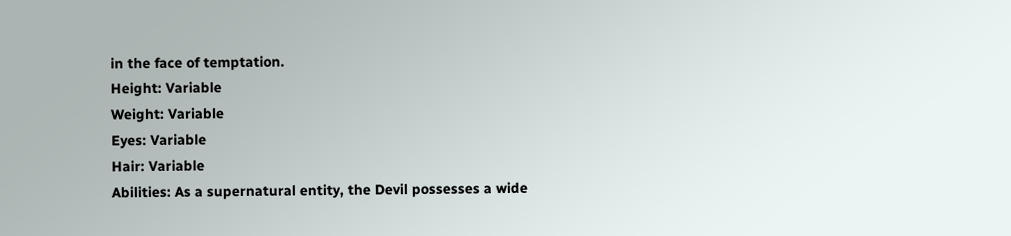in the face of temptation.
Height: Variable
Weight: Variable
Eyes: Variable
Hair: Variable
Abilities: As a supernatural entity, the Devil possesses a wide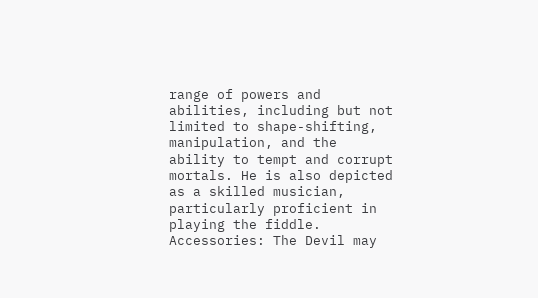range of powers and abilities, including but not limited to shape-shifting, manipulation, and the ability to tempt and corrupt mortals. He is also depicted as a skilled musician, particularly proficient in playing the fiddle.
Accessories: The Devil may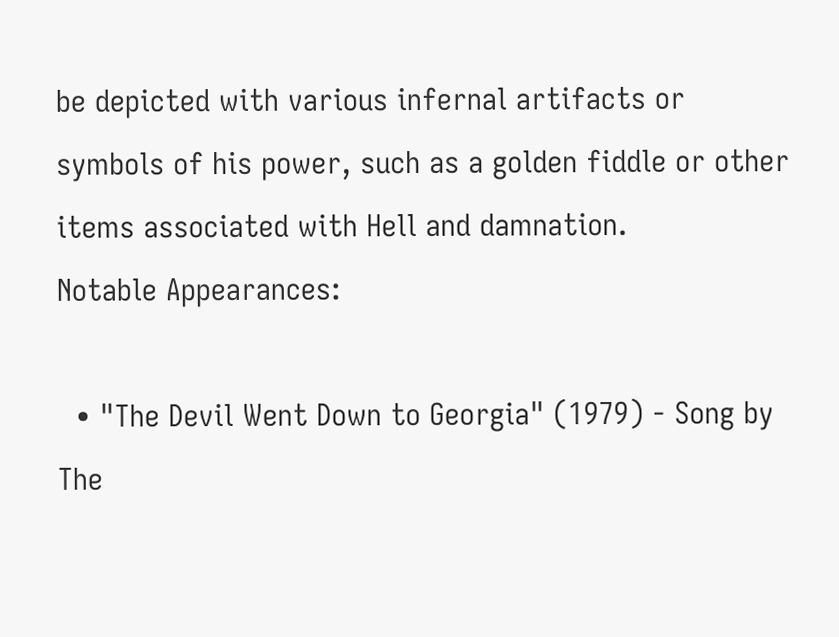be depicted with various infernal artifacts or symbols of his power, such as a golden fiddle or other items associated with Hell and damnation.
Notable Appearances:

  • "The Devil Went Down to Georgia" (1979) - Song by The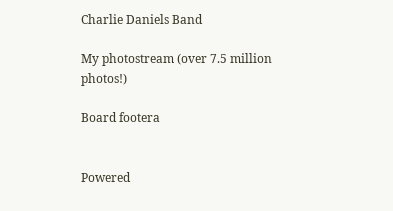Charlie Daniels Band

My photostream (over 7.5 million photos!)

Board footera


Powered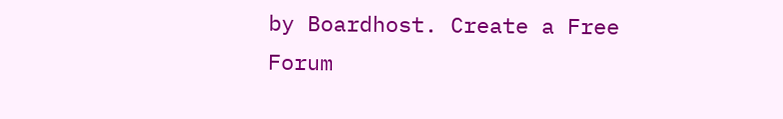by Boardhost. Create a Free Forum